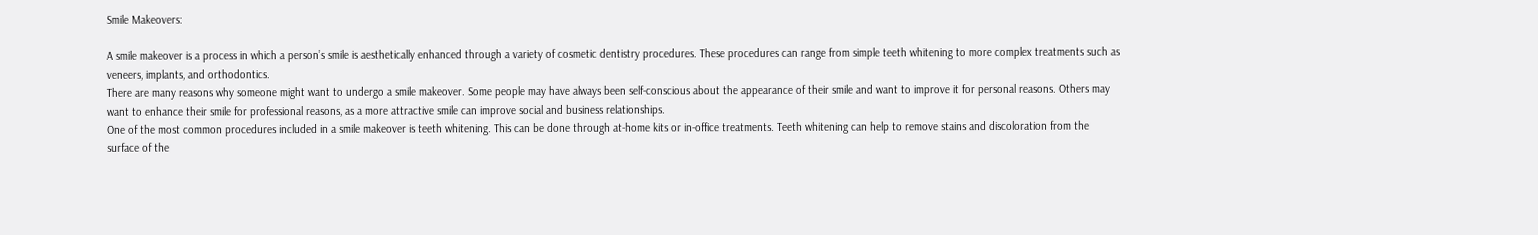Smile Makeovers:

A smile makeover is a process in which a person’s smile is aesthetically enhanced through a variety of cosmetic dentistry procedures. These procedures can range from simple teeth whitening to more complex treatments such as veneers, implants, and orthodontics.
There are many reasons why someone might want to undergo a smile makeover. Some people may have always been self-conscious about the appearance of their smile and want to improve it for personal reasons. Others may want to enhance their smile for professional reasons, as a more attractive smile can improve social and business relationships.
One of the most common procedures included in a smile makeover is teeth whitening. This can be done through at-home kits or in-office treatments. Teeth whitening can help to remove stains and discoloration from the surface of the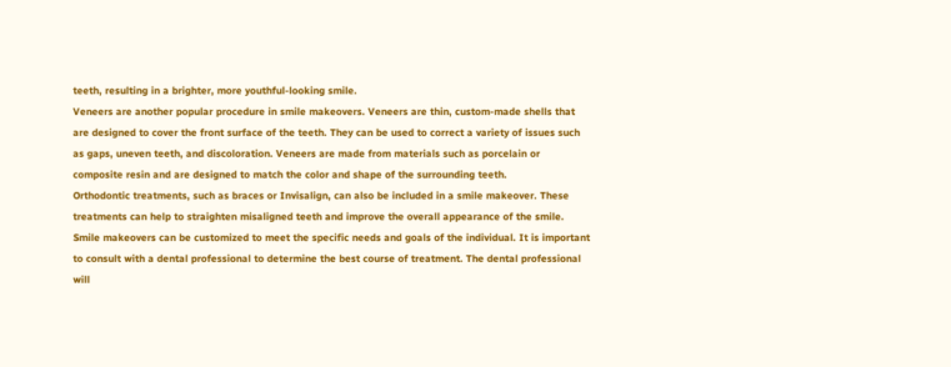teeth, resulting in a brighter, more youthful-looking smile.
Veneers are another popular procedure in smile makeovers. Veneers are thin, custom-made shells that are designed to cover the front surface of the teeth. They can be used to correct a variety of issues such as gaps, uneven teeth, and discoloration. Veneers are made from materials such as porcelain or composite resin and are designed to match the color and shape of the surrounding teeth.
Orthodontic treatments, such as braces or Invisalign, can also be included in a smile makeover. These treatments can help to straighten misaligned teeth and improve the overall appearance of the smile.
Smile makeovers can be customized to meet the specific needs and goals of the individual. It is important to consult with a dental professional to determine the best course of treatment. The dental professional will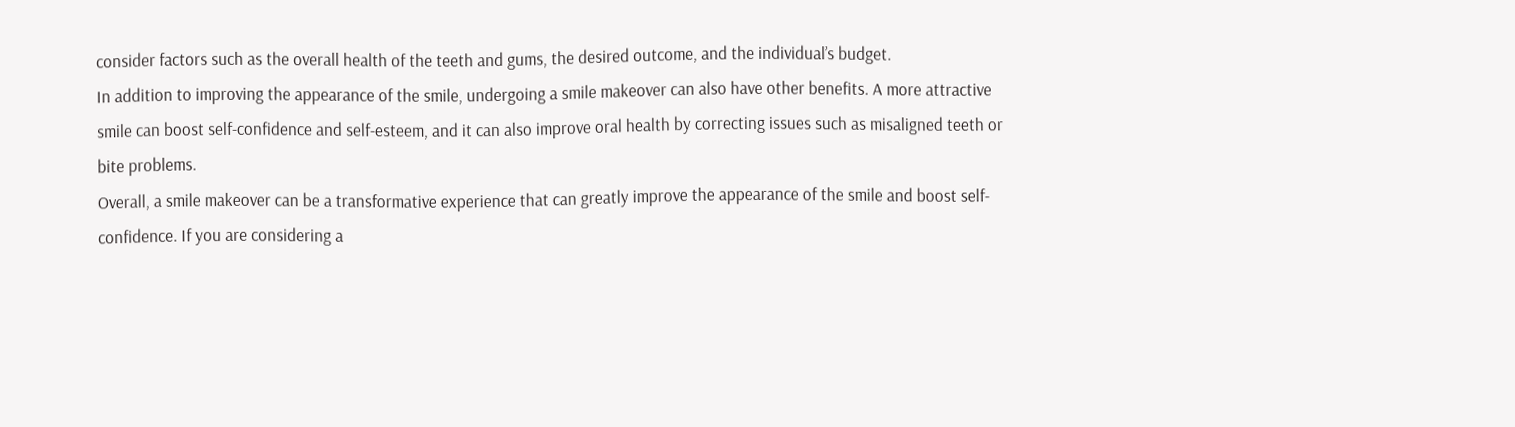consider factors such as the overall health of the teeth and gums, the desired outcome, and the individual’s budget.
In addition to improving the appearance of the smile, undergoing a smile makeover can also have other benefits. A more attractive smile can boost self-confidence and self-esteem, and it can also improve oral health by correcting issues such as misaligned teeth or bite problems.
Overall, a smile makeover can be a transformative experience that can greatly improve the appearance of the smile and boost self-confidence. If you are considering a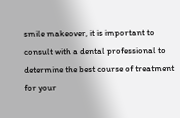smile makeover, it is important to consult with a dental professional to determine the best course of treatment for your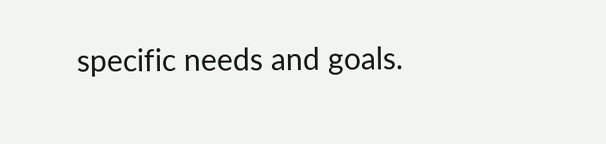specific needs and goals.